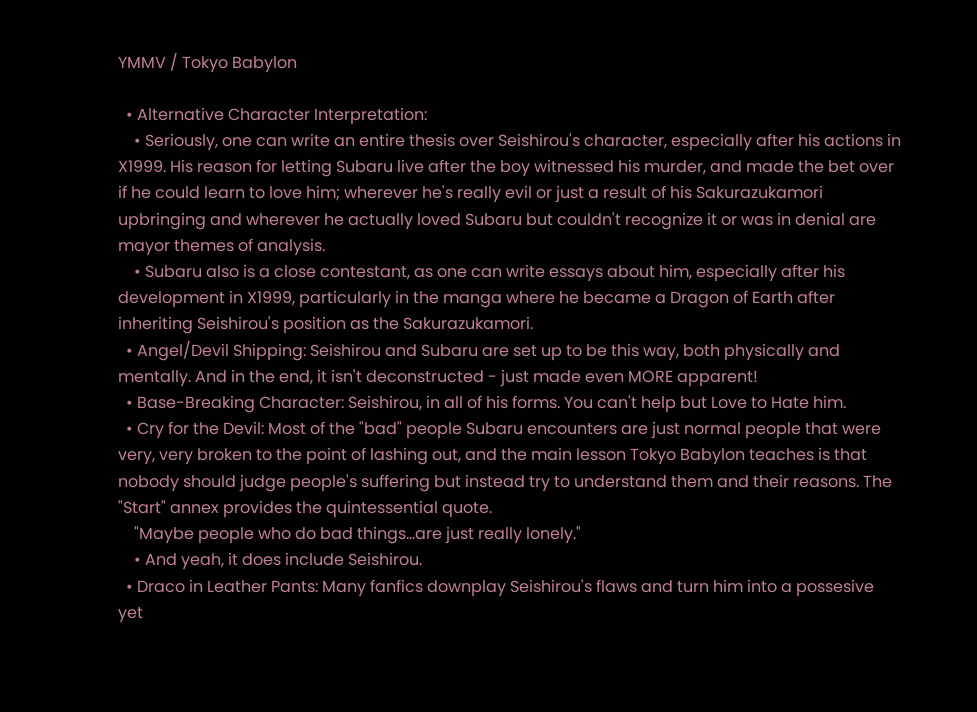YMMV / Tokyo Babylon

  • Alternative Character Interpretation:
    • Seriously, one can write an entire thesis over Seishirou's character, especially after his actions in X1999. His reason for letting Subaru live after the boy witnessed his murder, and made the bet over if he could learn to love him; wherever he's really evil or just a result of his Sakurazukamori upbringing and wherever he actually loved Subaru but couldn't recognize it or was in denial are mayor themes of analysis.
    • Subaru also is a close contestant, as one can write essays about him, especially after his development in X1999, particularly in the manga where he became a Dragon of Earth after inheriting Seishirou's position as the Sakurazukamori.
  • Angel/Devil Shipping: Seishirou and Subaru are set up to be this way, both physically and mentally. And in the end, it isn't deconstructed - just made even MORE apparent!
  • Base-Breaking Character: Seishirou, in all of his forms. You can't help but Love to Hate him.
  • Cry for the Devil: Most of the "bad" people Subaru encounters are just normal people that were very, very broken to the point of lashing out, and the main lesson Tokyo Babylon teaches is that nobody should judge people's suffering but instead try to understand them and their reasons. The "Start" annex provides the quintessential quote.
    "Maybe people who do bad things...are just really lonely."
    • And yeah, it does include Seishirou.
  • Draco in Leather Pants: Many fanfics downplay Seishirou's flaws and turn him into a possesive yet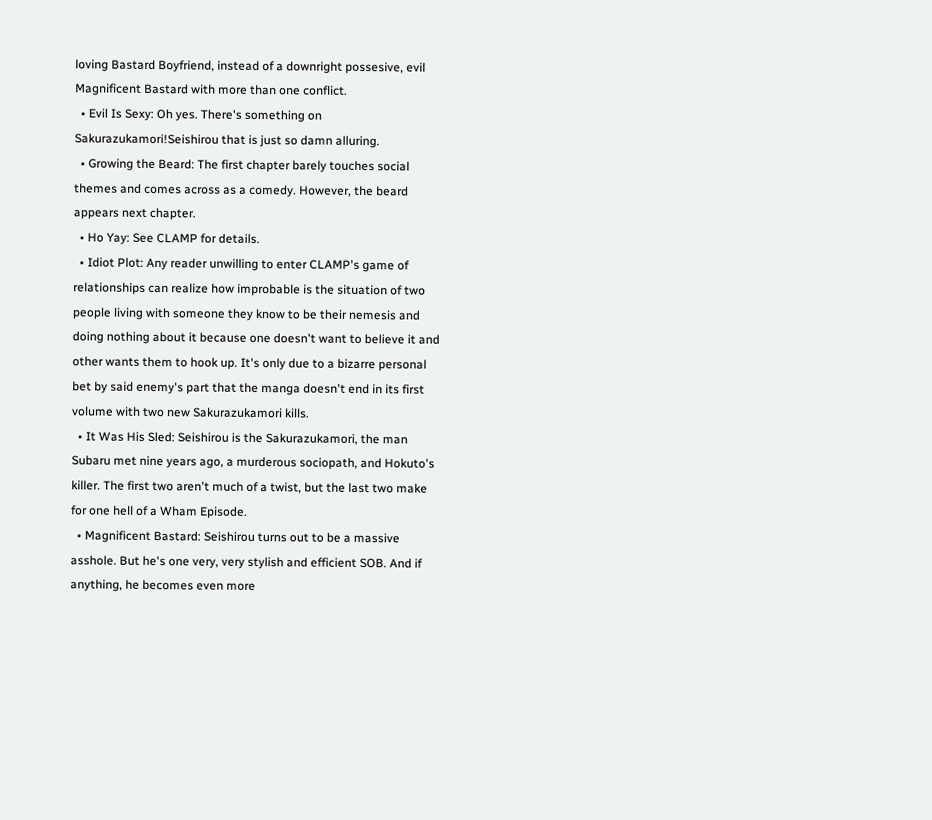loving Bastard Boyfriend, instead of a downright possesive, evil Magnificent Bastard with more than one conflict.
  • Evil Is Sexy: Oh yes. There's something on Sakurazukamori!Seishirou that is just so damn alluring.
  • Growing the Beard: The first chapter barely touches social themes and comes across as a comedy. However, the beard appears next chapter.
  • Ho Yay: See CLAMP for details.
  • Idiot Plot: Any reader unwilling to enter CLAMP's game of relationships can realize how improbable is the situation of two people living with someone they know to be their nemesis and doing nothing about it because one doesn't want to believe it and other wants them to hook up. It's only due to a bizarre personal bet by said enemy's part that the manga doesn't end in its first volume with two new Sakurazukamori kills.
  • It Was His Sled: Seishirou is the Sakurazukamori, the man Subaru met nine years ago, a murderous sociopath, and Hokuto's killer. The first two aren't much of a twist, but the last two make for one hell of a Wham Episode.
  • Magnificent Bastard: Seishirou turns out to be a massive asshole. But he's one very, very stylish and efficient SOB. And if anything, he becomes even more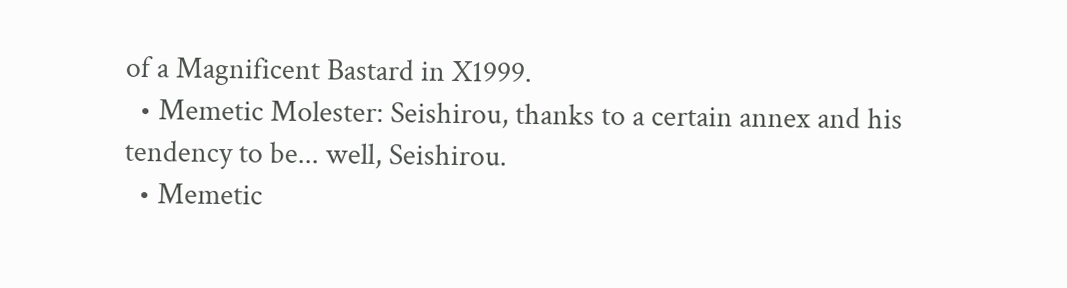of a Magnificent Bastard in X1999.
  • Memetic Molester: Seishirou, thanks to a certain annex and his tendency to be... well, Seishirou.
  • Memetic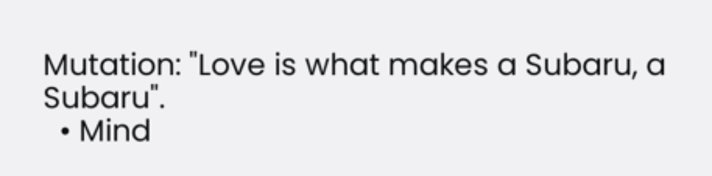Mutation: "Love is what makes a Subaru, a Subaru".
  • Mind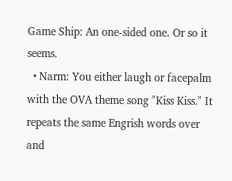Game Ship: An one-sided one. Or so it seems.
  • Narm: You either laugh or facepalm with the OVA theme song "Kiss Kiss." It repeats the same Engrish words over and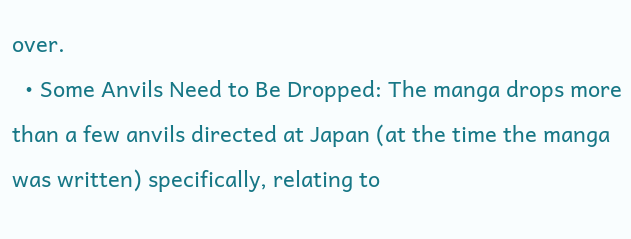over.
  • Some Anvils Need to Be Dropped: The manga drops more than a few anvils directed at Japan (at the time the manga was written) specifically, relating to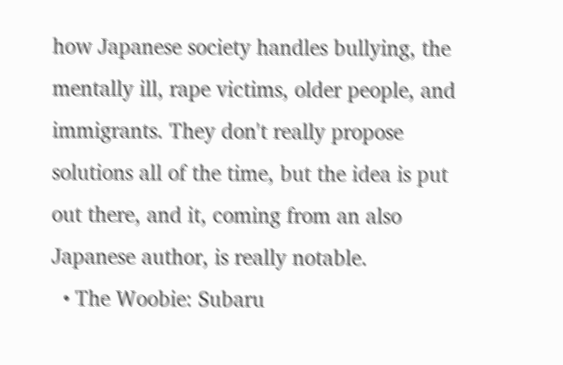how Japanese society handles bullying, the mentally ill, rape victims, older people, and immigrants. They don't really propose solutions all of the time, but the idea is put out there, and it, coming from an also Japanese author, is really notable.
  • The Woobie: Subaru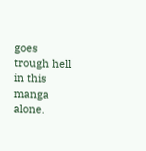goes trough hell in this manga alone.